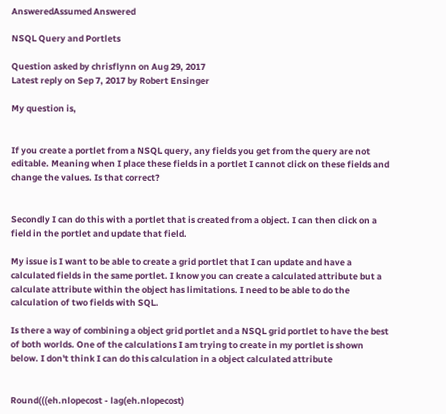AnsweredAssumed Answered

NSQL Query and Portlets

Question asked by chrisflynn on Aug 29, 2017
Latest reply on Sep 7, 2017 by Robert Ensinger

My question is,


If you create a portlet from a NSQL query, any fields you get from the query are not editable. Meaning when I place these fields in a portlet I cannot click on these fields and change the values. Is that correct?


Secondly I can do this with a portlet that is created from a object. I can then click on a field in the portlet and update that field.

My issue is I want to be able to create a grid portlet that I can update and have a calculated fields in the same portlet. I know you can create a calculated attribute but a calculate attribute within the object has limitations. I need to be able to do the calculation of two fields with SQL.

Is there a way of combining a object grid portlet and a NSQL grid portlet to have the best of both worlds. One of the calculations I am trying to create in my portlet is shown below. I don't think I can do this calculation in a object calculated attribute


Round(((eh.nlopecost - lag(eh.nlopecost)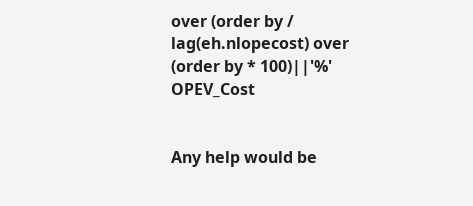over (order by / lag(eh.nlopecost) over (order by * 100)||'%' OPEV_Cost


Any help would be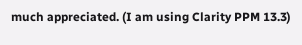much appreciated. (I am using Clarity PPM 13.3)